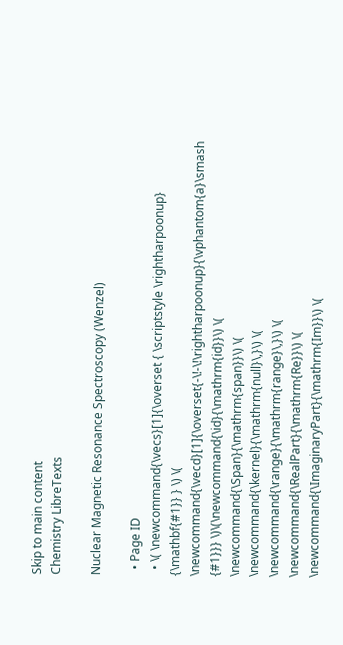Skip to main content
Chemistry LibreTexts

Nuclear Magnetic Resonance Spectroscopy (Wenzel)

  • Page ID
  • \( \newcommand{\vecs}[1]{\overset { \scriptstyle \rightharpoonup} {\mathbf{#1}} } \) \( \newcommand{\vecd}[1]{\overset{-\!-\!\rightharpoonup}{\vphantom{a}\smash {#1}}} \)\(\newcommand{\id}{\mathrm{id}}\) \( \newcommand{\Span}{\mathrm{span}}\) \( \newcommand{\kernel}{\mathrm{null}\,}\) \( \newcommand{\range}{\mathrm{range}\,}\) \( \newcommand{\RealPart}{\mathrm{Re}}\) \( \newcommand{\ImaginaryPart}{\mathrm{Im}}\) \(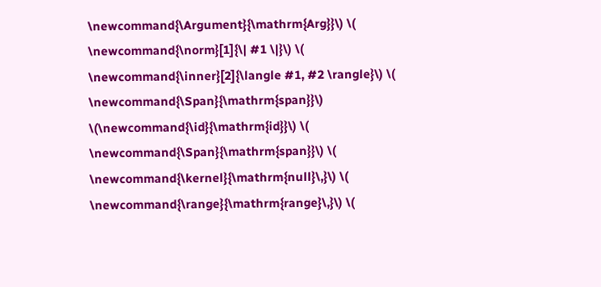\newcommand{\Argument}{\mathrm{Arg}}\) \( \newcommand{\norm}[1]{\| #1 \|}\) \( \newcommand{\inner}[2]{\langle #1, #2 \rangle}\) \( \newcommand{\Span}{\mathrm{span}}\) \(\newcommand{\id}{\mathrm{id}}\) \( \newcommand{\Span}{\mathrm{span}}\) \( \newcommand{\kernel}{\mathrm{null}\,}\) \( \newcommand{\range}{\mathrm{range}\,}\) \(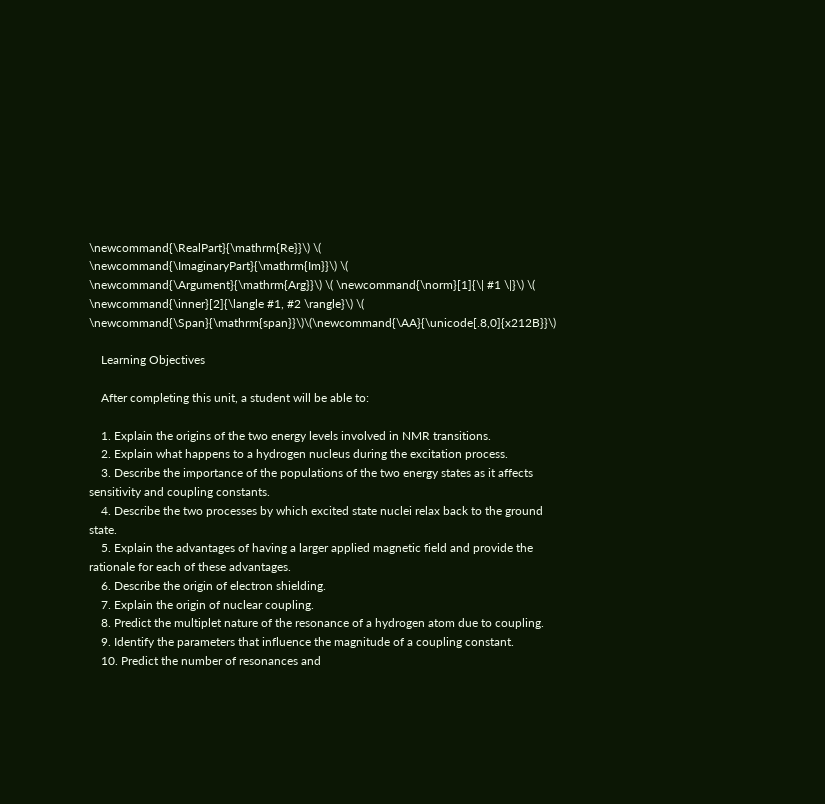\newcommand{\RealPart}{\mathrm{Re}}\) \( \newcommand{\ImaginaryPart}{\mathrm{Im}}\) \( \newcommand{\Argument}{\mathrm{Arg}}\) \( \newcommand{\norm}[1]{\| #1 \|}\) \( \newcommand{\inner}[2]{\langle #1, #2 \rangle}\) \( \newcommand{\Span}{\mathrm{span}}\)\(\newcommand{\AA}{\unicode[.8,0]{x212B}}\)

    Learning Objectives

    After completing this unit, a student will be able to:

    1. Explain the origins of the two energy levels involved in NMR transitions.
    2. Explain what happens to a hydrogen nucleus during the excitation process.
    3. Describe the importance of the populations of the two energy states as it affects sensitivity and coupling constants.
    4. Describe the two processes by which excited state nuclei relax back to the ground state.
    5. Explain the advantages of having a larger applied magnetic field and provide the rationale for each of these advantages.
    6. Describe the origin of electron shielding.
    7. Explain the origin of nuclear coupling.
    8. Predict the multiplet nature of the resonance of a hydrogen atom due to coupling.
    9. Identify the parameters that influence the magnitude of a coupling constant.
    10. Predict the number of resonances and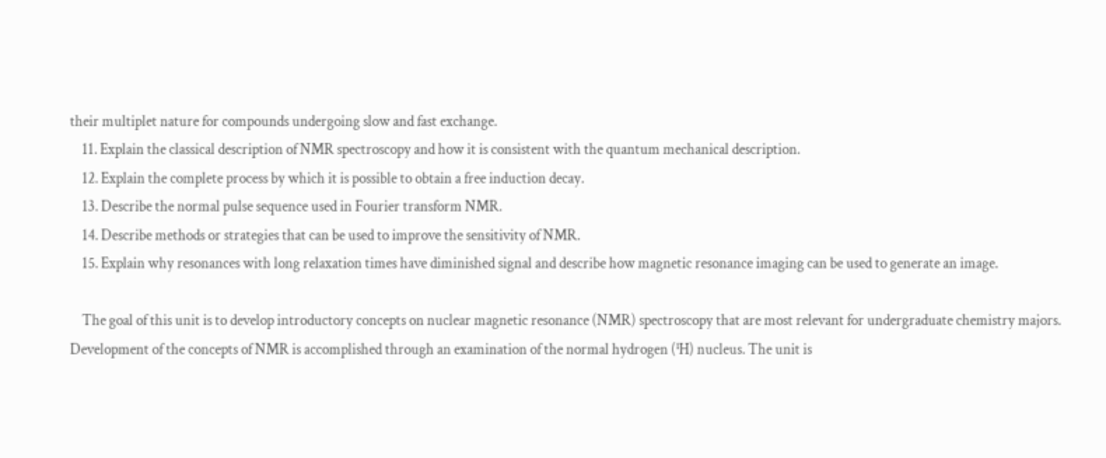their multiplet nature for compounds undergoing slow and fast exchange.
    11. Explain the classical description of NMR spectroscopy and how it is consistent with the quantum mechanical description.
    12. Explain the complete process by which it is possible to obtain a free induction decay.
    13. Describe the normal pulse sequence used in Fourier transform NMR.
    14. Describe methods or strategies that can be used to improve the sensitivity of NMR.
    15. Explain why resonances with long relaxation times have diminished signal and describe how magnetic resonance imaging can be used to generate an image.

    The goal of this unit is to develop introductory concepts on nuclear magnetic resonance (NMR) spectroscopy that are most relevant for undergraduate chemistry majors. Development of the concepts of NMR is accomplished through an examination of the normal hydrogen (¹H) nucleus. The unit is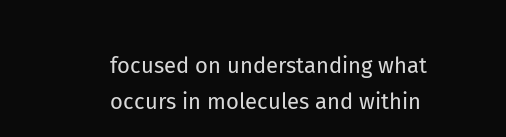focused on understanding what occurs in molecules and within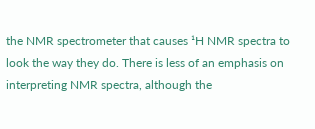the NMR spectrometer that causes ¹H NMR spectra to look the way they do. There is less of an emphasis on interpreting NMR spectra, although the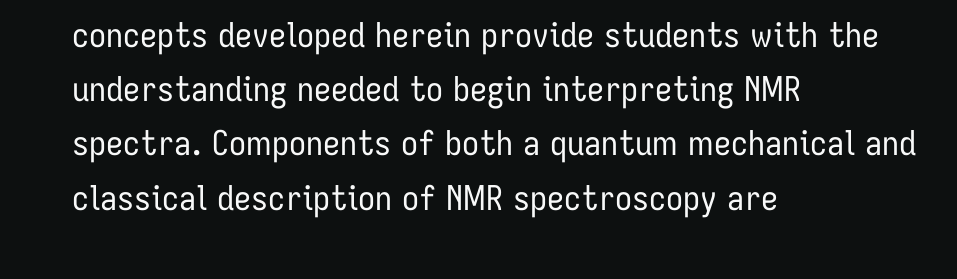concepts developed herein provide students with the understanding needed to begin interpreting NMR spectra. Components of both a quantum mechanical and classical description of NMR spectroscopy are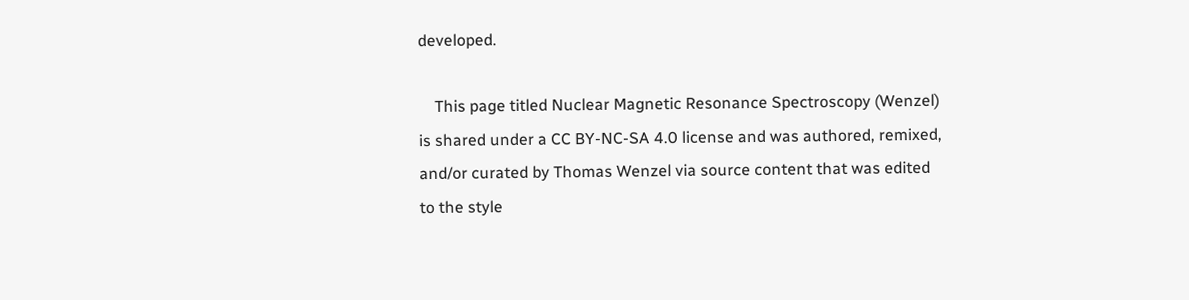developed.

    This page titled Nuclear Magnetic Resonance Spectroscopy (Wenzel) is shared under a CC BY-NC-SA 4.0 license and was authored, remixed, and/or curated by Thomas Wenzel via source content that was edited to the style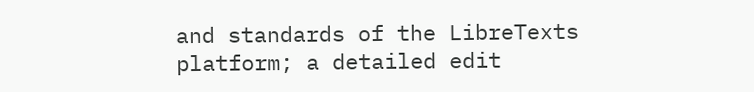and standards of the LibreTexts platform; a detailed edit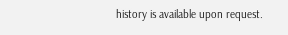history is available upon request.